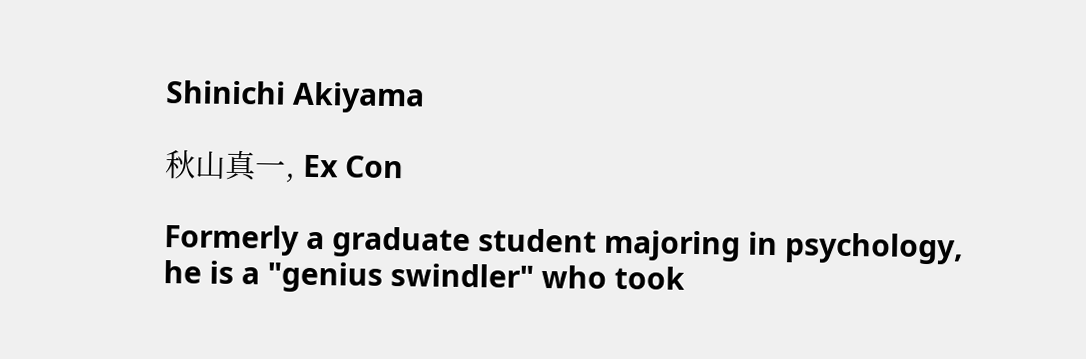Shinichi Akiyama

秋山真一, Ex Con

Formerly a graduate student majoring in psychology, he is a "genius swindler" who took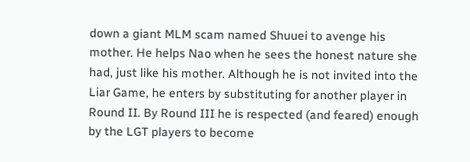down a giant MLM scam named Shuuei to avenge his mother. He helps Nao when he sees the honest nature she had, just like his mother. Although he is not invited into the Liar Game, he enters by substituting for another player in Round II. By Round III he is respected (and feared) enough by the LGT players to become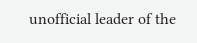unofficial leader of the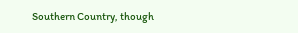Southern Country, though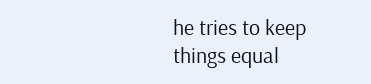he tries to keep things equal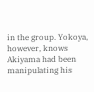in the group. Yokoya, however, knows Akiyama had been manipulating his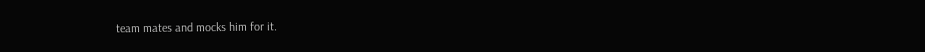team mates and mocks him for it.